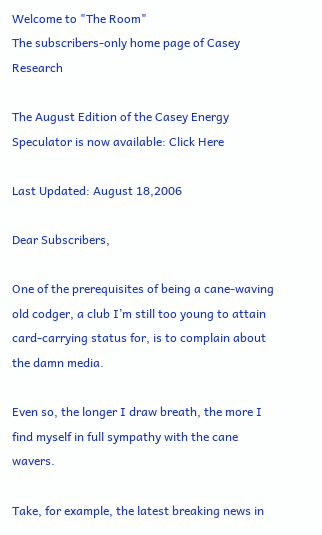Welcome to "The Room"
The subscribers-only home page of Casey Research

The August Edition of the Casey Energy Speculator is now available: Click Here

Last Updated: August 18,2006

Dear Subscribers,

One of the prerequisites of being a cane-waving old codger, a club I’m still too young to attain card-carrying status for, is to complain about the damn media.

Even so, the longer I draw breath, the more I find myself in full sympathy with the cane wavers.

Take, for example, the latest breaking news in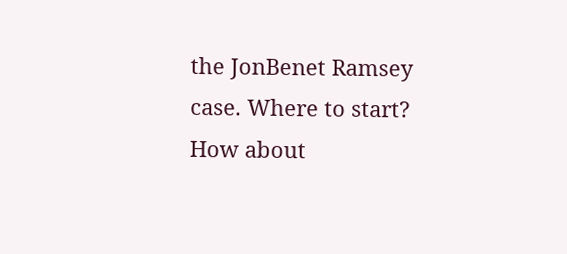the JonBenet Ramsey case. Where to start? How about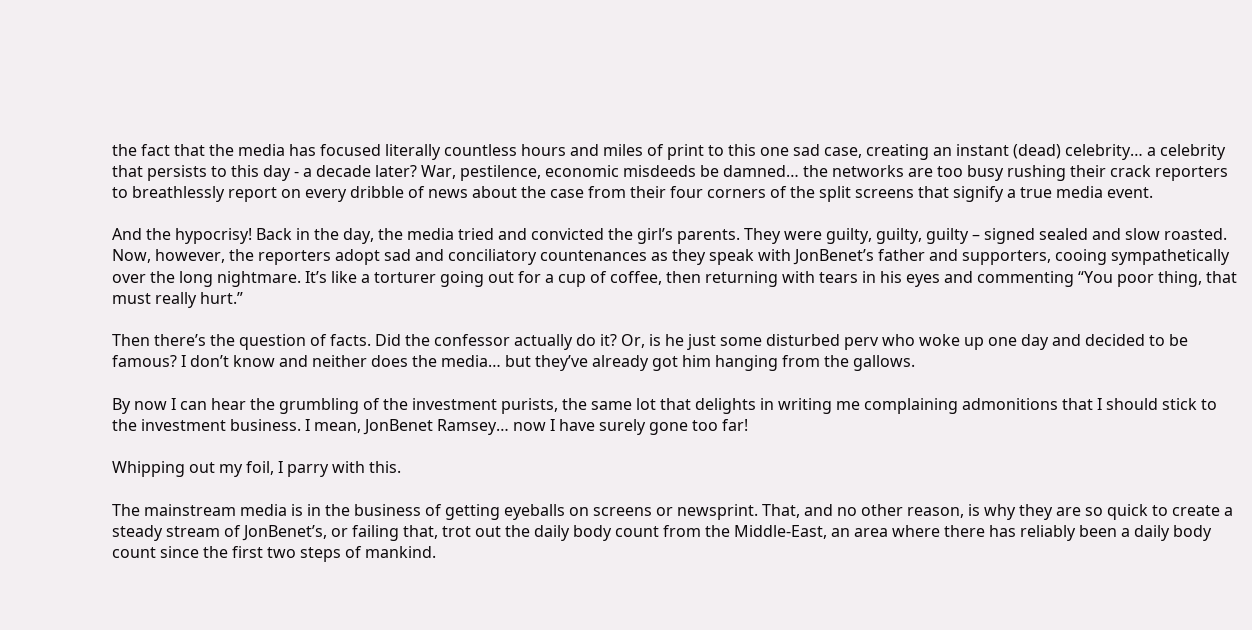the fact that the media has focused literally countless hours and miles of print to this one sad case, creating an instant (dead) celebrity… a celebrity that persists to this day - a decade later? War, pestilence, economic misdeeds be damned… the networks are too busy rushing their crack reporters to breathlessly report on every dribble of news about the case from their four corners of the split screens that signify a true media event.

And the hypocrisy! Back in the day, the media tried and convicted the girl’s parents. They were guilty, guilty, guilty – signed sealed and slow roasted. Now, however, the reporters adopt sad and conciliatory countenances as they speak with JonBenet’s father and supporters, cooing sympathetically over the long nightmare. It’s like a torturer going out for a cup of coffee, then returning with tears in his eyes and commenting “You poor thing, that must really hurt.”

Then there’s the question of facts. Did the confessor actually do it? Or, is he just some disturbed perv who woke up one day and decided to be famous? I don’t know and neither does the media… but they’ve already got him hanging from the gallows.

By now I can hear the grumbling of the investment purists, the same lot that delights in writing me complaining admonitions that I should stick to the investment business. I mean, JonBenet Ramsey… now I have surely gone too far!

Whipping out my foil, I parry with this.

The mainstream media is in the business of getting eyeballs on screens or newsprint. That, and no other reason, is why they are so quick to create a steady stream of JonBenet’s, or failing that, trot out the daily body count from the Middle-East, an area where there has reliably been a daily body count since the first two steps of mankind.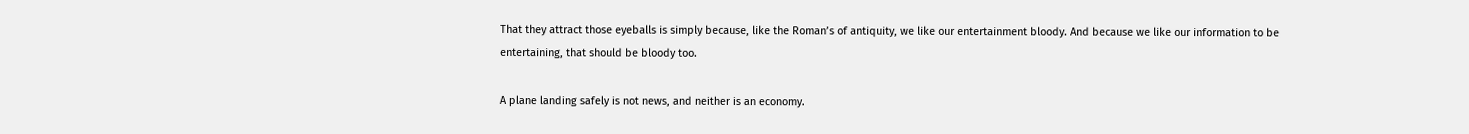That they attract those eyeballs is simply because, like the Roman’s of antiquity, we like our entertainment bloody. And because we like our information to be entertaining, that should be bloody too.

A plane landing safely is not news, and neither is an economy.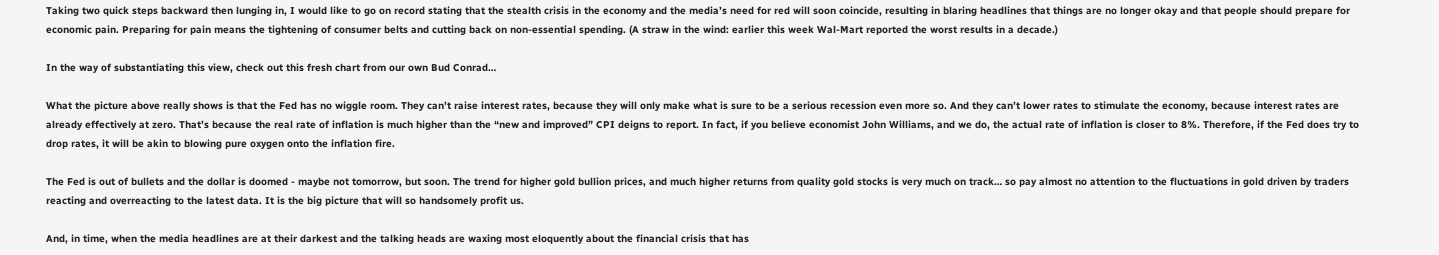Taking two quick steps backward then lunging in, I would like to go on record stating that the stealth crisis in the economy and the media’s need for red will soon coincide, resulting in blaring headlines that things are no longer okay and that people should prepare for economic pain. Preparing for pain means the tightening of consumer belts and cutting back on non-essential spending. (A straw in the wind: earlier this week Wal-Mart reported the worst results in a decade.)

In the way of substantiating this view, check out this fresh chart from our own Bud Conrad…

What the picture above really shows is that the Fed has no wiggle room. They can’t raise interest rates, because they will only make what is sure to be a serious recession even more so. And they can’t lower rates to stimulate the economy, because interest rates are already effectively at zero. That’s because the real rate of inflation is much higher than the “new and improved” CPI deigns to report. In fact, if you believe economist John Williams, and we do, the actual rate of inflation is closer to 8%. Therefore, if the Fed does try to drop rates, it will be akin to blowing pure oxygen onto the inflation fire.

The Fed is out of bullets and the dollar is doomed - maybe not tomorrow, but soon. The trend for higher gold bullion prices, and much higher returns from quality gold stocks is very much on track… so pay almost no attention to the fluctuations in gold driven by traders reacting and overreacting to the latest data. It is the big picture that will so handsomely profit us.

And, in time, when the media headlines are at their darkest and the talking heads are waxing most eloquently about the financial crisis that has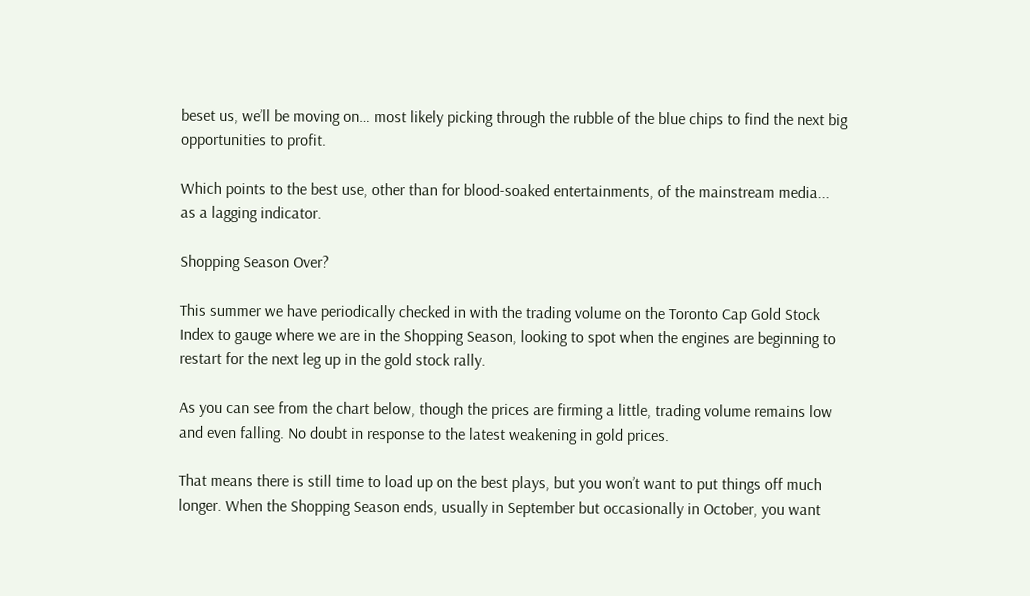beset us, we’ll be moving on… most likely picking through the rubble of the blue chips to find the next big opportunities to profit.

Which points to the best use, other than for blood-soaked entertainments, of the mainstream media... as a lagging indicator.

Shopping Season Over?

This summer we have periodically checked in with the trading volume on the Toronto Cap Gold Stock Index to gauge where we are in the Shopping Season, looking to spot when the engines are beginning to restart for the next leg up in the gold stock rally.

As you can see from the chart below, though the prices are firming a little, trading volume remains low and even falling. No doubt in response to the latest weakening in gold prices.

That means there is still time to load up on the best plays, but you won’t want to put things off much longer. When the Shopping Season ends, usually in September but occasionally in October, you want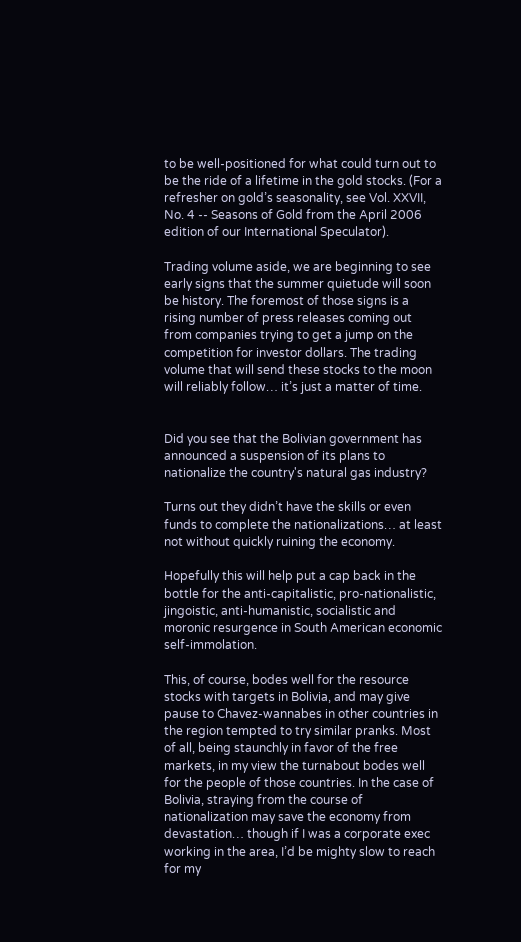to be well-positioned for what could turn out to be the ride of a lifetime in the gold stocks. (For a refresher on gold’s seasonality, see Vol. XXVII, No. 4 -- Seasons of Gold from the April 2006 edition of our International Speculator).

Trading volume aside, we are beginning to see early signs that the summer quietude will soon be history. The foremost of those signs is a rising number of press releases coming out from companies trying to get a jump on the competition for investor dollars. The trading volume that will send these stocks to the moon will reliably follow… it’s just a matter of time.


Did you see that the Bolivian government has announced a suspension of its plans to nationalize the country's natural gas industry?

Turns out they didn’t have the skills or even funds to complete the nationalizations… at least not without quickly ruining the economy.

Hopefully this will help put a cap back in the bottle for the anti-capitalistic, pro-nationalistic, jingoistic, anti-humanistic, socialistic and moronic resurgence in South American economic self-immolation.

This, of course, bodes well for the resource stocks with targets in Bolivia, and may give pause to Chavez-wannabes in other countries in the region tempted to try similar pranks. Most of all, being staunchly in favor of the free markets, in my view the turnabout bodes well for the people of those countries. In the case of Bolivia, straying from the course of nationalization may save the economy from devastation… though if I was a corporate exec working in the area, I’d be mighty slow to reach for my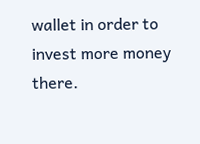wallet in order to invest more money there.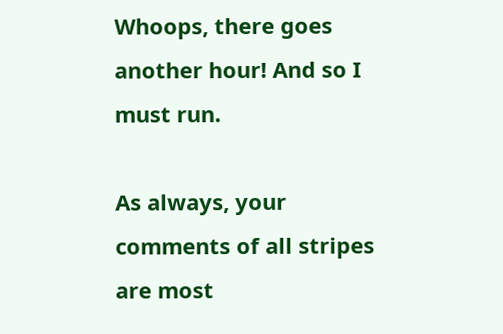Whoops, there goes another hour! And so I must run.

As always, your comments of all stripes are most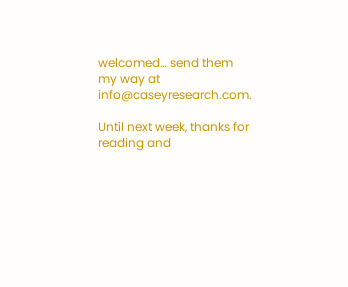welcomed… send them my way at info@caseyresearch.com.

Until next week, thanks for reading and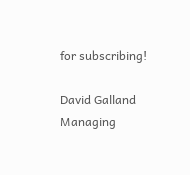for subscribing!

David Galland
Managing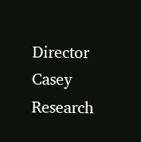Director
Casey Research